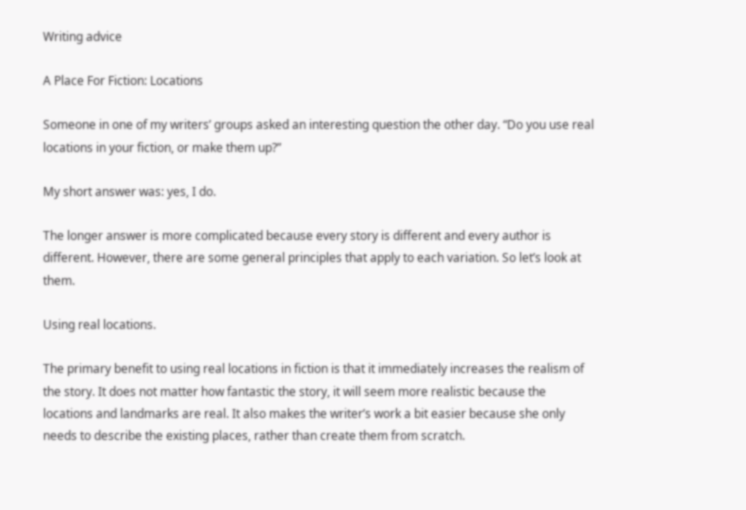Writing advice

A Place For Fiction: Locations

Someone in one of my writers’ groups asked an interesting question the other day. “Do you use real locations in your fiction, or make them up?”

My short answer was: yes, I do.

The longer answer is more complicated because every story is different and every author is different. However, there are some general principles that apply to each variation. So let’s look at them.

Using real locations.

The primary benefit to using real locations in fiction is that it immediately increases the realism of the story. It does not matter how fantastic the story, it will seem more realistic because the locations and landmarks are real. It also makes the writer’s work a bit easier because she only needs to describe the existing places, rather than create them from scratch.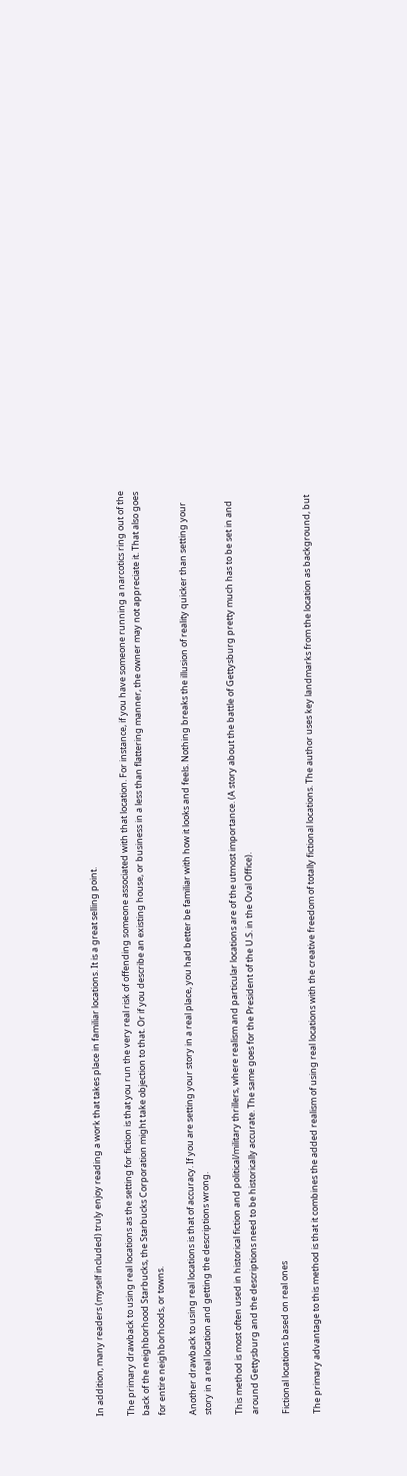In addition, many readers (myself included) truly enjoy reading a work that takes place in familiar locations. It is a great selling point.

The primary drawback to using real locations as the setting for fiction is that you run the very real risk of offending someone associated with that location. For instance, if you have someone running a narcotics ring out of the back of the neighborhood Starbucks, the Starbucks Corporation might take objection to that. Or if you describe an existing house, or business in a less than flattering manner, the owner may not appreciate it. That also goes for entire neighborhoods, or towns.

Another drawback to using real locations is that of accuracy. If you are setting your story in a real place, you had better be familiar with how it looks and feels. Nothing breaks the illusion of reality quicker than setting your story in a real location and getting the descriptions wrong.

This method is most often used in historical fiction and political/military thrillers, where realism and particular locations are of the utmost importance. (A story about the battle of Gettysburg pretty much has to be set in and around Gettysburg and the descriptions need to be historically accurate. The same goes for the President of the U.S. in the Oval Office).

Fictional locations based on real ones

The primary advantage to this method is that it combines the added realism of using real locations with the creative freedom of totally fictional locations. The author uses key landmarks from the location as background, but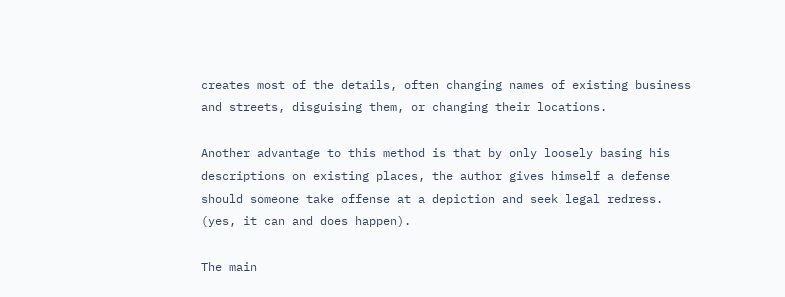creates most of the details, often changing names of existing business and streets, disguising them, or changing their locations.

Another advantage to this method is that by only loosely basing his descriptions on existing places, the author gives himself a defense should someone take offense at a depiction and seek legal redress. (yes, it can and does happen).

The main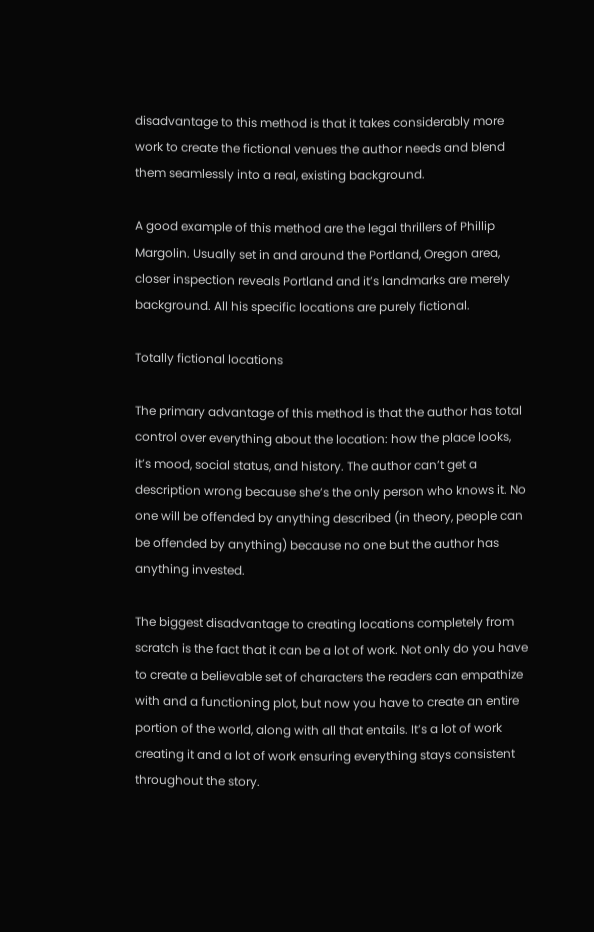disadvantage to this method is that it takes considerably more work to create the fictional venues the author needs and blend them seamlessly into a real, existing background.

A good example of this method are the legal thrillers of Phillip Margolin. Usually set in and around the Portland, Oregon area, closer inspection reveals Portland and it’s landmarks are merely background. All his specific locations are purely fictional.

Totally fictional locations

The primary advantage of this method is that the author has total control over everything about the location: how the place looks, it’s mood, social status, and history. The author can’t get a description wrong because she’s the only person who knows it. No one will be offended by anything described (in theory, people can be offended by anything) because no one but the author has anything invested.

The biggest disadvantage to creating locations completely from scratch is the fact that it can be a lot of work. Not only do you have to create a believable set of characters the readers can empathize with and a functioning plot, but now you have to create an entire portion of the world, along with all that entails. It’s a lot of work creating it and a lot of work ensuring everything stays consistent throughout the story.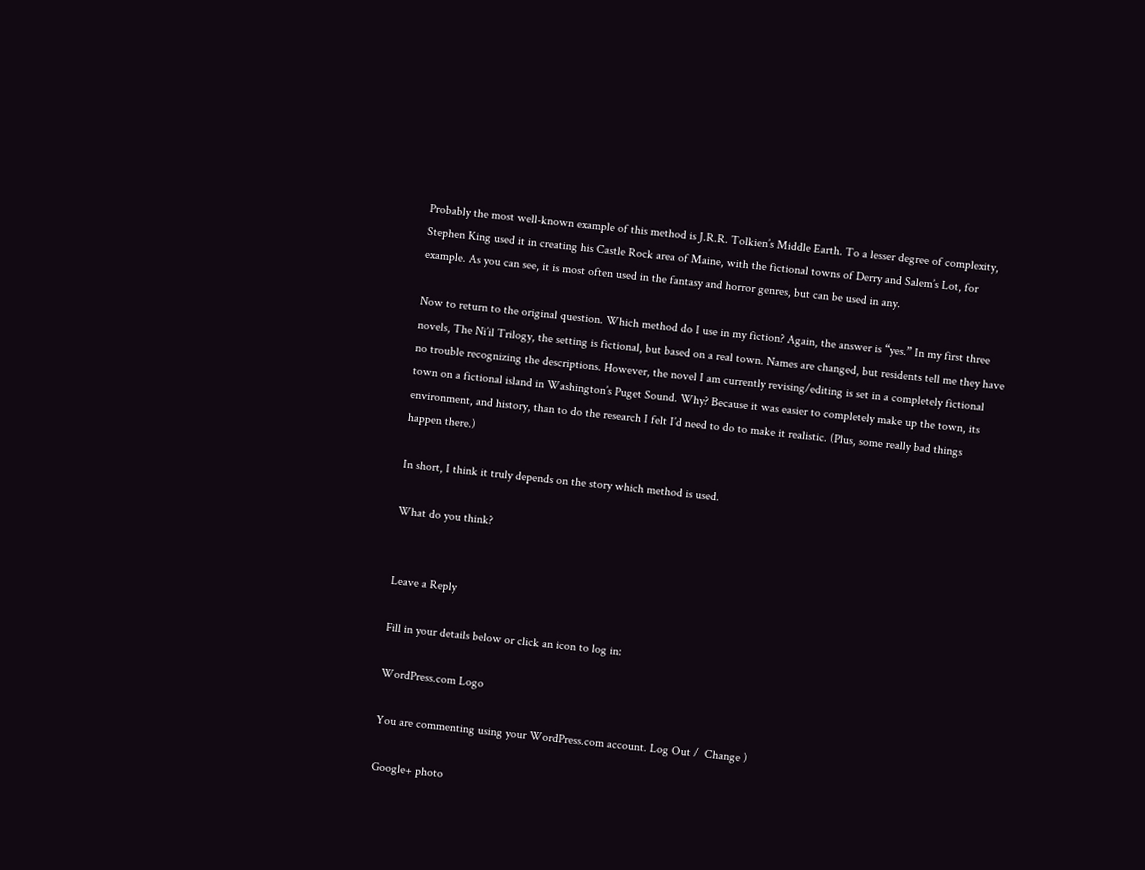Probably the most well-known example of this method is J.R.R. Tolkien’s Middle Earth. To a lesser degree of complexity, Stephen King used it in creating his Castle Rock area of Maine, with the fictional towns of Derry and Salem’s Lot, for example. As you can see, it is most often used in the fantasy and horror genres, but can be used in any.

Now to return to the original question. Which method do I use in my fiction? Again, the answer is “yes.” In my first three novels, The Ni’il Trilogy, the setting is fictional, but based on a real town. Names are changed, but residents tell me they have no trouble recognizing the descriptions. However, the novel I am currently revising/editing is set in a completely fictional town on a fictional island in Washington’s Puget Sound. Why? Because it was easier to completely make up the town, its environment, and history, than to do the research I felt I’d need to do to make it realistic. (Plus, some really bad things happen there.)

In short, I think it truly depends on the story which method is used.

What do you think?


Leave a Reply

Fill in your details below or click an icon to log in:

WordPress.com Logo

You are commenting using your WordPress.com account. Log Out /  Change )

Google+ photo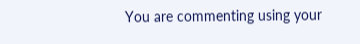You are commenting using your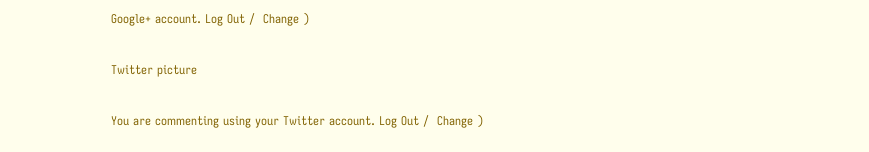Google+ account. Log Out /  Change )

Twitter picture

You are commenting using your Twitter account. Log Out /  Change )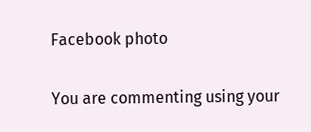Facebook photo

You are commenting using your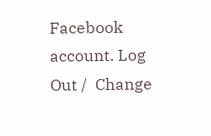Facebook account. Log Out /  Change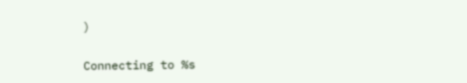)


Connecting to %s